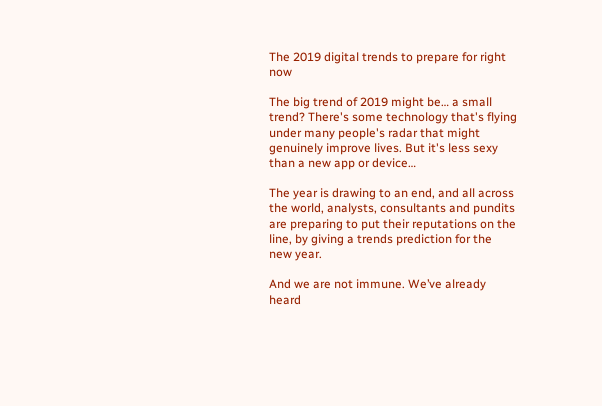The 2019 digital trends to prepare for right now

The big trend of 2019 might be… a small trend? There's some technology that's flying under many people's radar that might genuinely improve lives. But it's less sexy than a new app or device…

The year is drawing to an end, and all across the world, analysts, consultants and pundits are preparing to put their reputations on the line, by giving a trends prediction for the new year.

And we are not immune. We’ve already heard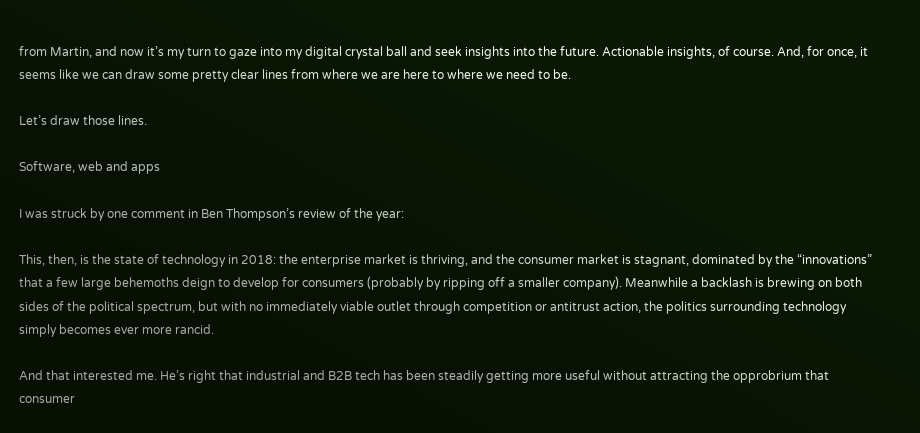from Martin, and now it’s my turn to gaze into my digital crystal ball and seek insights into the future. Actionable insights, of course. And, for once, it seems like we can draw some pretty clear lines from where we are here to where we need to be.

Let’s draw those lines.

Software, web and apps

I was struck by one comment in Ben Thompson’s review of the year:

This, then, is the state of technology in 2018: the enterprise market is thriving, and the consumer market is stagnant, dominated by the “innovations” that a few large behemoths deign to develop for consumers (probably by ripping off a smaller company). Meanwhile a backlash is brewing on both sides of the political spectrum, but with no immediately viable outlet through competition or antitrust action, the politics surrounding technology simply becomes ever more rancid.

And that interested me. He’s right that industrial and B2B tech has been steadily getting more useful without attracting the opprobrium that consumer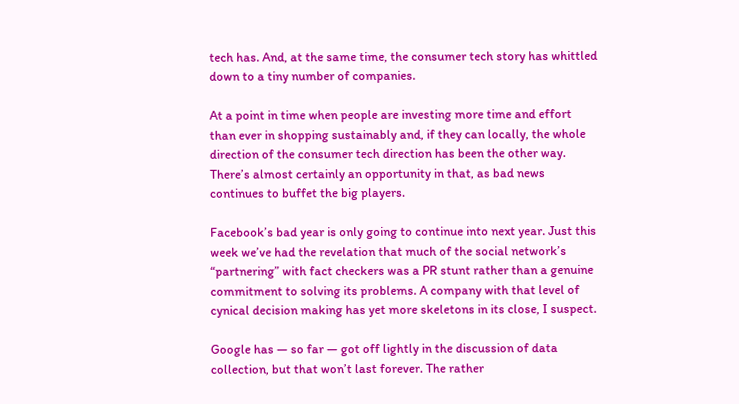tech has. And, at the same time, the consumer tech story has whittled down to a tiny number of companies.

At a point in time when people are investing more time and effort than ever in shopping sustainably and, if they can locally, the whole direction of the consumer tech direction has been the other way. There’s almost certainly an opportunity in that, as bad news continues to buffet the big players.

Facebook’s bad year is only going to continue into next year. Just this week we’ve had the revelation that much of the social network’s “partnering” with fact checkers was a PR stunt rather than a genuine commitment to solving its problems. A company with that level of cynical decision making has yet more skeletons in its close, I suspect.

Google has — so far — got off lightly in the discussion of data collection, but that won’t last forever. The rather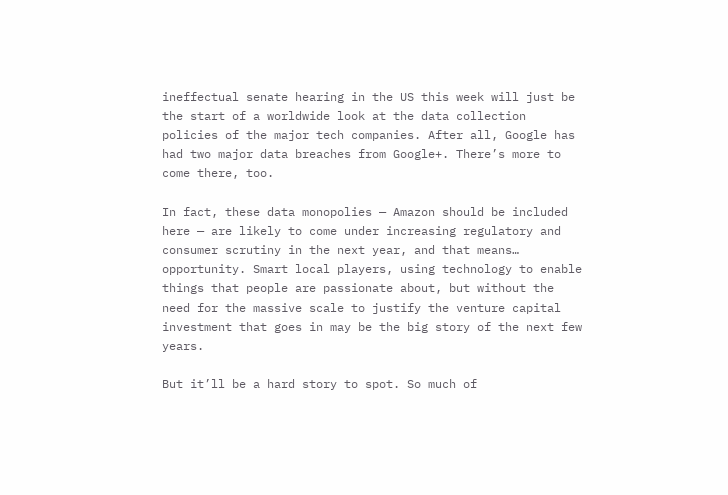ineffectual senate hearing in the US this week will just be the start of a worldwide look at the data collection policies of the major tech companies. After all, Google has had two major data breaches from Google+. There’s more to come there, too.

In fact, these data monopolies — Amazon should be included here — are likely to come under increasing regulatory and consumer scrutiny in the next year, and that means… opportunity. Smart local players, using technology to enable things that people are passionate about, but without the need for the massive scale to justify the venture capital investment that goes in may be the big story of the next few years.

But it’ll be a hard story to spot. So much of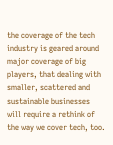the coverage of the tech industry is geared around major coverage of big players, that dealing with smaller, scattered and sustainable businesses will require a rethink of the way we cover tech, too.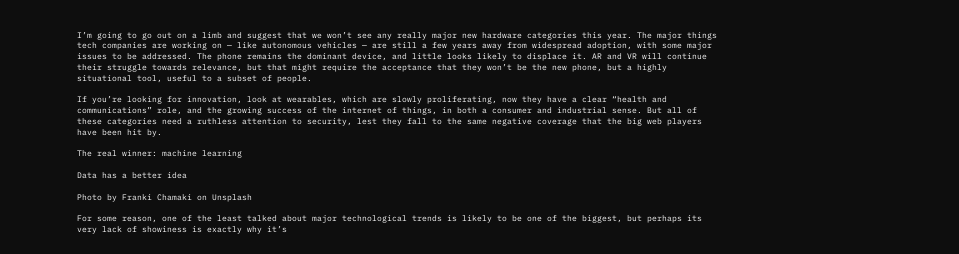I’m going to go out on a limb and suggest that we won’t see any really major new hardware categories this year. The major things tech companies are working on — like autonomous vehicles — are still a few years away from widespread adoption, with some major issues to be addressed. The phone remains the dominant device, and little looks likely to displace it. AR and VR will continue their struggle towards relevance, but that might require the acceptance that they won’t be the new phone, but a highly situational tool, useful to a subset of people.

If you’re looking for innovation, look at wearables, which are slowly proliferating, now they have a clear “health and communications” role, and the growing success of the internet of things, in both a consumer and industrial sense. But all of these categories need a ruthless attention to security, lest they fall to the same negative coverage that the big web players have been hit by.

The real winner: machine learning

Data has a better idea

Photo by Franki Chamaki on Unsplash

For some reason, one of the least talked about major technological trends is likely to be one of the biggest, but perhaps its very lack of showiness is exactly why it’s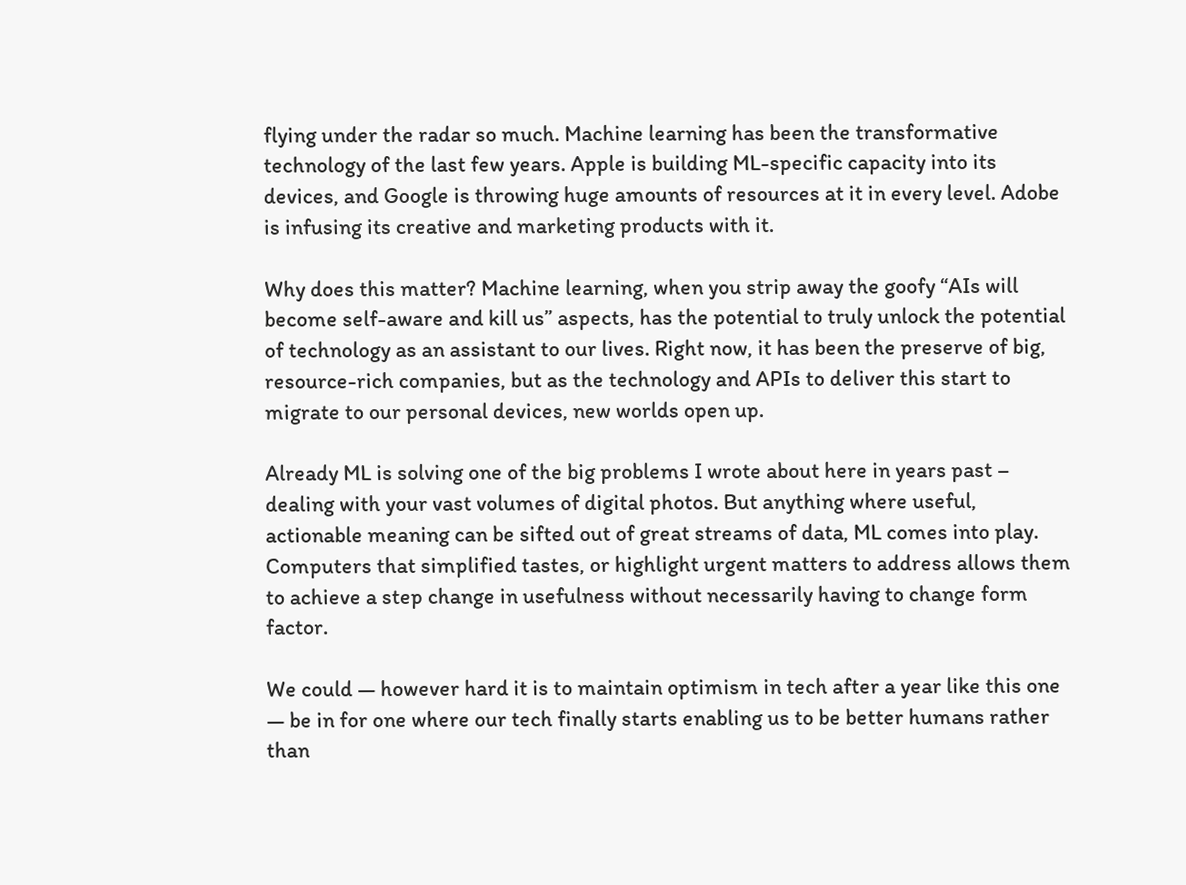flying under the radar so much. Machine learning has been the transformative technology of the last few years. Apple is building ML-specific capacity into its devices, and Google is throwing huge amounts of resources at it in every level. Adobe is infusing its creative and marketing products with it.

Why does this matter? Machine learning, when you strip away the goofy “AIs will become self-aware and kill us” aspects, has the potential to truly unlock the potential of technology as an assistant to our lives. Right now, it has been the preserve of big, resource-rich companies, but as the technology and APIs to deliver this start to migrate to our personal devices, new worlds open up.

Already ML is solving one of the big problems I wrote about here in years past – dealing with your vast volumes of digital photos. But anything where useful, actionable meaning can be sifted out of great streams of data, ML comes into play. Computers that simplified tastes, or highlight urgent matters to address allows them to achieve a step change in usefulness without necessarily having to change form factor.

We could — however hard it is to maintain optimism in tech after a year like this one — be in for one where our tech finally starts enabling us to be better humans rather than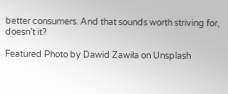better consumers. And that sounds worth striving for, doesn’t it?

Featured Photo by Dawid Zawiła on Unsplash